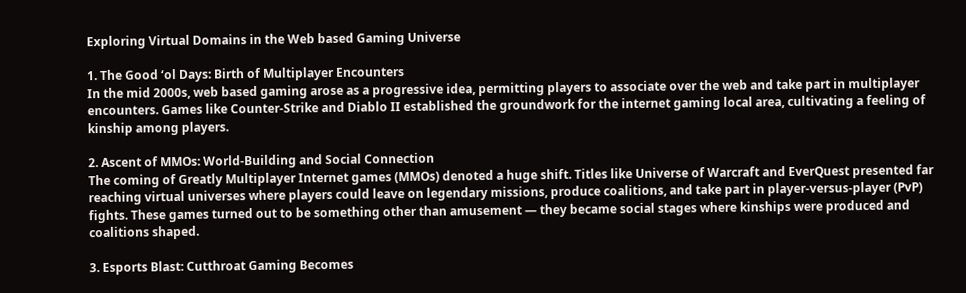Exploring Virtual Domains in the Web based Gaming Universe

1. The Good ‘ol Days: Birth of Multiplayer Encounters
In the mid 2000s, web based gaming arose as a progressive idea, permitting players to associate over the web and take part in multiplayer encounters. Games like Counter-Strike and Diablo II established the groundwork for the internet gaming local area, cultivating a feeling of kinship among players.

2. Ascent of MMOs: World-Building and Social Connection
The coming of Greatly Multiplayer Internet games (MMOs) denoted a huge shift. Titles like Universe of Warcraft and EverQuest presented far reaching virtual universes where players could leave on legendary missions, produce coalitions, and take part in player-versus-player (PvP) fights. These games turned out to be something other than amusement — they became social stages where kinships were produced and coalitions shaped.

3. Esports Blast: Cutthroat Gaming Becomes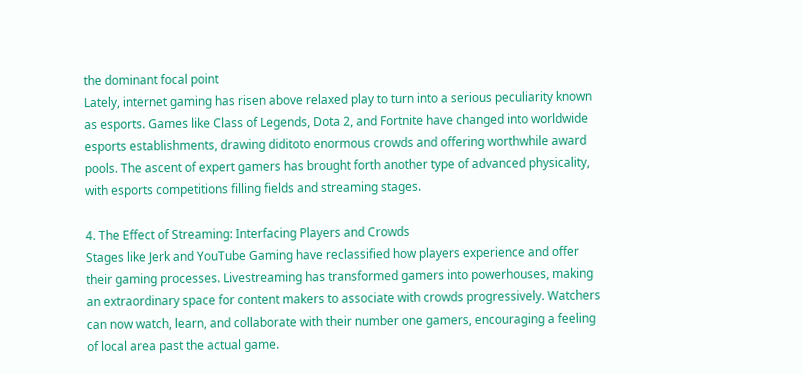the dominant focal point
Lately, internet gaming has risen above relaxed play to turn into a serious peculiarity known as esports. Games like Class of Legends, Dota 2, and Fortnite have changed into worldwide esports establishments, drawing diditoto enormous crowds and offering worthwhile award pools. The ascent of expert gamers has brought forth another type of advanced physicality, with esports competitions filling fields and streaming stages.

4. The Effect of Streaming: Interfacing Players and Crowds
Stages like Jerk and YouTube Gaming have reclassified how players experience and offer their gaming processes. Livestreaming has transformed gamers into powerhouses, making an extraordinary space for content makers to associate with crowds progressively. Watchers can now watch, learn, and collaborate with their number one gamers, encouraging a feeling of local area past the actual game.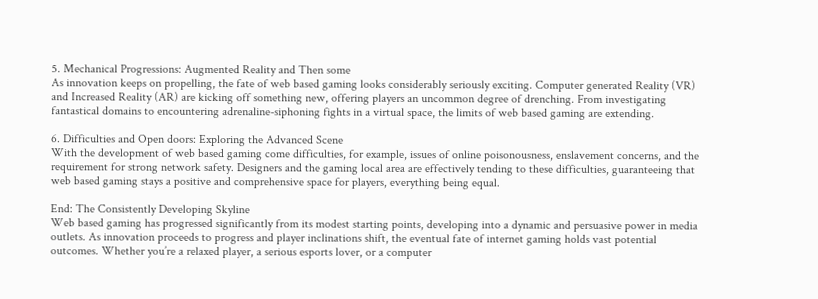5. Mechanical Progressions: Augmented Reality and Then some
As innovation keeps on propelling, the fate of web based gaming looks considerably seriously exciting. Computer generated Reality (VR) and Increased Reality (AR) are kicking off something new, offering players an uncommon degree of drenching. From investigating fantastical domains to encountering adrenaline-siphoning fights in a virtual space, the limits of web based gaming are extending.

6. Difficulties and Open doors: Exploring the Advanced Scene
With the development of web based gaming come difficulties, for example, issues of online poisonousness, enslavement concerns, and the requirement for strong network safety. Designers and the gaming local area are effectively tending to these difficulties, guaranteeing that web based gaming stays a positive and comprehensive space for players, everything being equal.

End: The Consistently Developing Skyline
Web based gaming has progressed significantly from its modest starting points, developing into a dynamic and persuasive power in media outlets. As innovation proceeds to progress and player inclinations shift, the eventual fate of internet gaming holds vast potential outcomes. Whether you’re a relaxed player, a serious esports lover, or a computer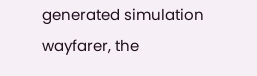generated simulation wayfarer, the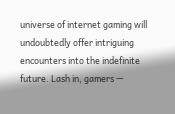universe of internet gaming will undoubtedly offer intriguing encounters into the indefinite future. Lash in, gamers —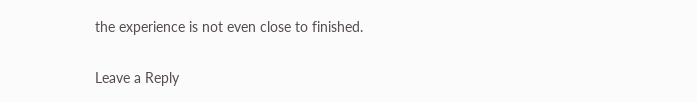the experience is not even close to finished.

Leave a Reply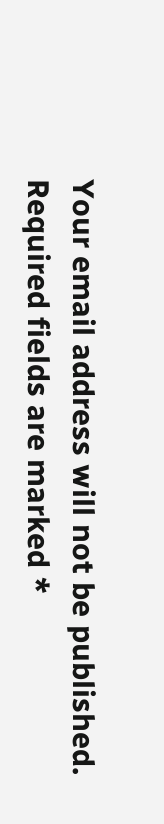Your email address will not be published. Required fields are marked *